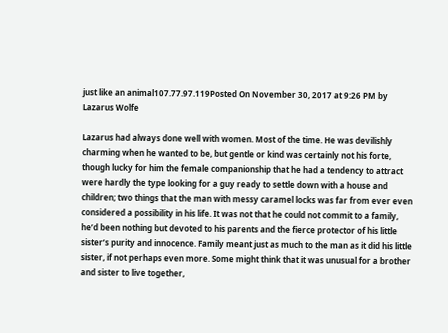just like an animal107.77.97.119Posted On November 30, 2017 at 9:26 PM by Lazarus Wolfe

Lazarus had always done well with women. Most of the time. He was devilishly charming when he wanted to be, but gentle or kind was certainly not his forte, though lucky for him the female companionship that he had a tendency to attract were hardly the type looking for a guy ready to settle down with a house and children; two things that the man with messy caramel locks was far from ever even considered a possibility in his life. It was not that he could not commit to a family, he’d been nothing but devoted to his parents and the fierce protector of his little sister’s purity and innocence. Family meant just as much to the man as it did his little sister, if not perhaps even more. Some might think that it was unusual for a brother and sister to live together,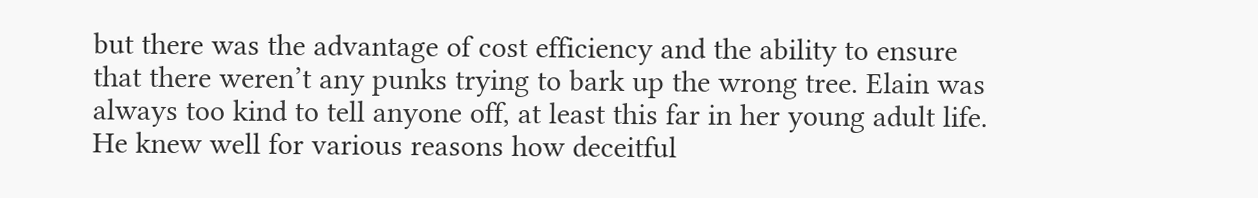but there was the advantage of cost efficiency and the ability to ensure that there weren’t any punks trying to bark up the wrong tree. Elain was always too kind to tell anyone off, at least this far in her young adult life. He knew well for various reasons how deceitful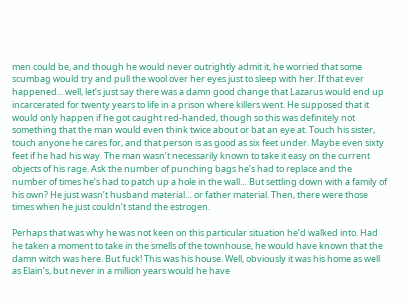men could be, and though he would never outrightly admit it, he worried that some scumbag would try and pull the wool over her eyes just to sleep with her. If that ever happened... well, let’s just say there was a damn good change that Lazarus would end up incarcerated for twenty years to life in a prison where killers went. He supposed that it would only happen if he got caught red-handed, though so this was definitely not something that the man would even think twice about or bat an eye at. Touch his sister, touch anyone he cares for, and that person is as good as six feet under. Maybe even sixty feet if he had his way. The man wasn’t necessarily known to take it easy on the current objects of his rage. Ask the number of punching bags he’s had to replace and the number of times he’s had to patch up a hole in the wall… But settling down with a family of his own? He just wasn’t husband material… or father material. Then, there were those times when he just couldn’t stand the estrogen.

Perhaps that was why he was not keen on this particular situation he’d walked into. Had he taken a moment to take in the smells of the townhouse, he would have known that the damn witch was here. But fuck! This was his house. Well, obviously it was his home as well as Elain’s, but never in a million years would he have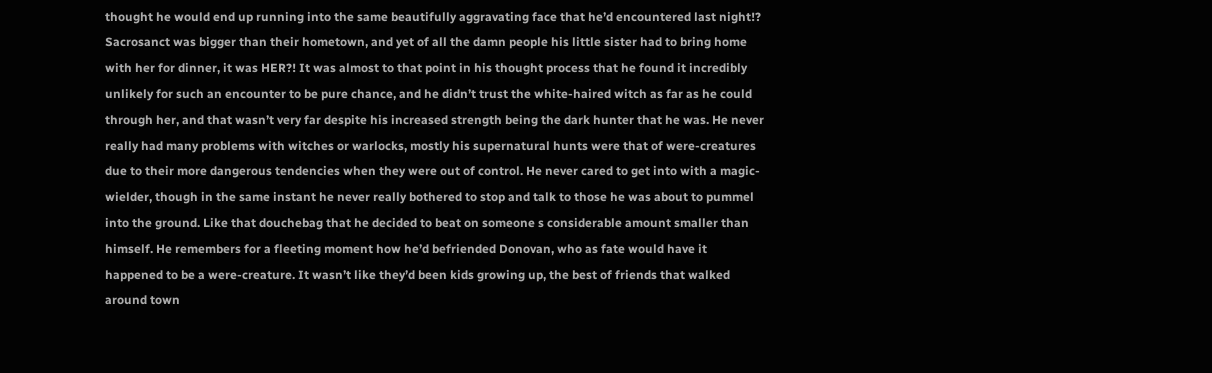thought he would end up running into the same beautifully aggravating face that he’d encountered last night!? Sacrosanct was bigger than their hometown, and yet of all the damn people his little sister had to bring home with her for dinner, it was HER?! It was almost to that point in his thought process that he found it incredibly unlikely for such an encounter to be pure chance, and he didn’t trust the white-haired witch as far as he could through her, and that wasn’t very far despite his increased strength being the dark hunter that he was. He never really had many problems with witches or warlocks, mostly his supernatural hunts were that of were-creatures due to their more dangerous tendencies when they were out of control. He never cared to get into with a magic-wielder, though in the same instant he never really bothered to stop and talk to those he was about to pummel into the ground. Like that douchebag that he decided to beat on someone s considerable amount smaller than himself. He remembers for a fleeting moment how he’d befriended Donovan, who as fate would have it happened to be a were-creature. It wasn’t like they’d been kids growing up, the best of friends that walked around town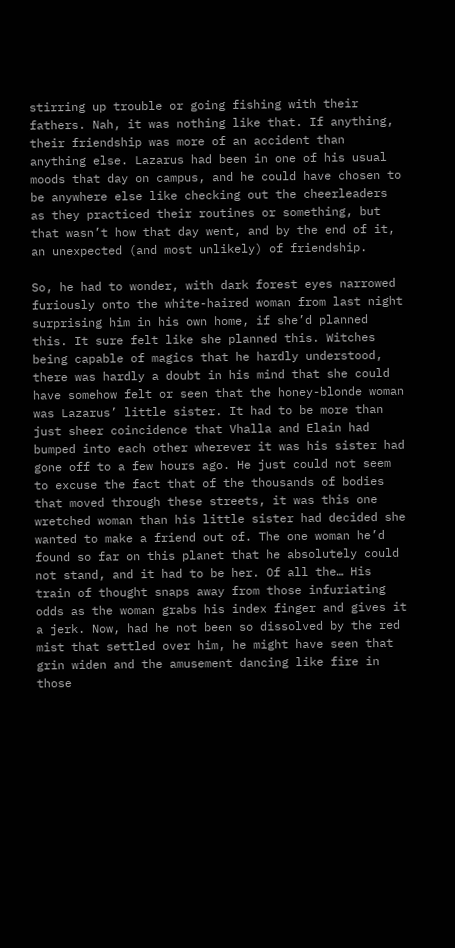stirring up trouble or going fishing with their fathers. Nah, it was nothing like that. If anything, their friendship was more of an accident than anything else. Lazarus had been in one of his usual moods that day on campus, and he could have chosen to be anywhere else like checking out the cheerleaders as they practiced their routines or something, but that wasn’t how that day went, and by the end of it, an unexpected (and most unlikely) of friendship.

So, he had to wonder, with dark forest eyes narrowed furiously onto the white-haired woman from last night surprising him in his own home, if she’d planned this. It sure felt like she planned this. Witches being capable of magics that he hardly understood, there was hardly a doubt in his mind that she could have somehow felt or seen that the honey-blonde woman was Lazarus’ little sister. It had to be more than just sheer coincidence that Vhalla and Elain had bumped into each other wherever it was his sister had gone off to a few hours ago. He just could not seem to excuse the fact that of the thousands of bodies that moved through these streets, it was this one wretched woman than his little sister had decided she wanted to make a friend out of. The one woman he’d found so far on this planet that he absolutely could not stand, and it had to be her. Of all the… His train of thought snaps away from those infuriating odds as the woman grabs his index finger and gives it a jerk. Now, had he not been so dissolved by the red mist that settled over him, he might have seen that grin widen and the amusement dancing like fire in those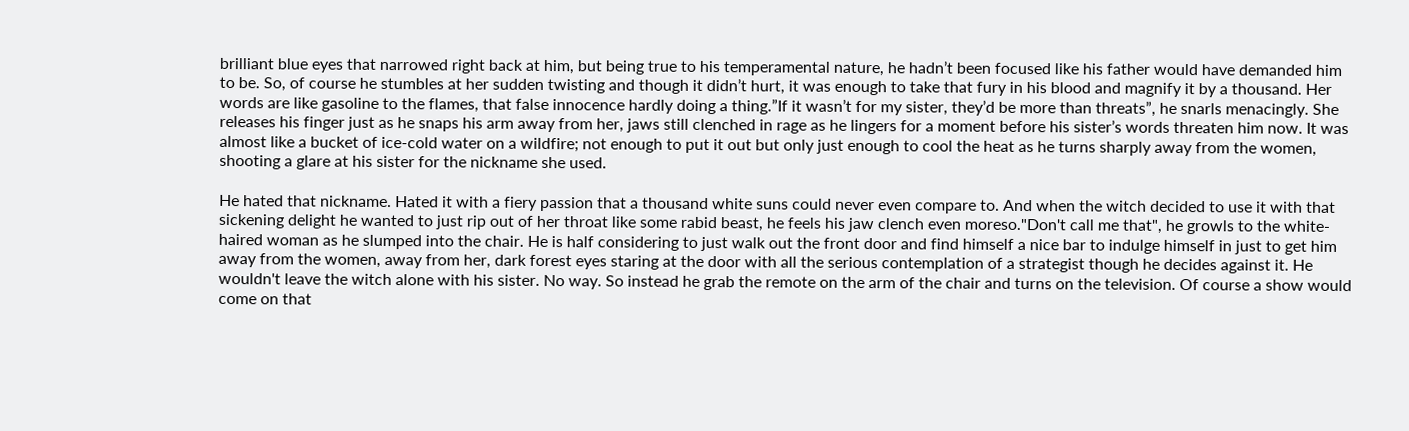brilliant blue eyes that narrowed right back at him, but being true to his temperamental nature, he hadn’t been focused like his father would have demanded him to be. So, of course he stumbles at her sudden twisting and though it didn’t hurt, it was enough to take that fury in his blood and magnify it by a thousand. Her words are like gasoline to the flames, that false innocence hardly doing a thing.”If it wasn’t for my sister, they’d be more than threats”, he snarls menacingly. She releases his finger just as he snaps his arm away from her, jaws still clenched in rage as he lingers for a moment before his sister’s words threaten him now. It was almost like a bucket of ice-cold water on a wildfire; not enough to put it out but only just enough to cool the heat as he turns sharply away from the women, shooting a glare at his sister for the nickname she used.

He hated that nickname. Hated it with a fiery passion that a thousand white suns could never even compare to. And when the witch decided to use it with that sickening delight he wanted to just rip out of her throat like some rabid beast, he feels his jaw clench even moreso."Don't call me that", he growls to the white-haired woman as he slumped into the chair. He is half considering to just walk out the front door and find himself a nice bar to indulge himself in just to get him away from the women, away from her, dark forest eyes staring at the door with all the serious contemplation of a strategist though he decides against it. He wouldn't leave the witch alone with his sister. No way. So instead he grab the remote on the arm of the chair and turns on the television. Of course a show would come on that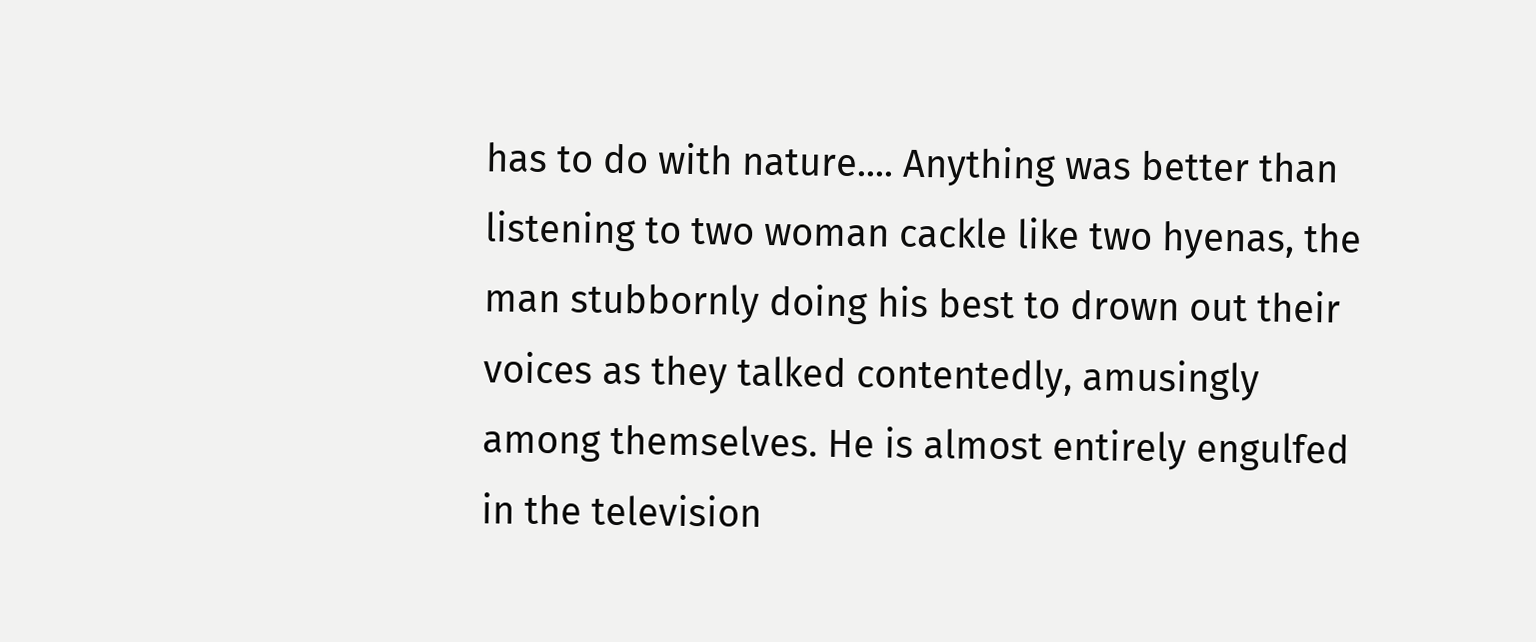has to do with nature.... Anything was better than listening to two woman cackle like two hyenas, the man stubbornly doing his best to drown out their voices as they talked contentedly, amusingly among themselves. He is almost entirely engulfed in the television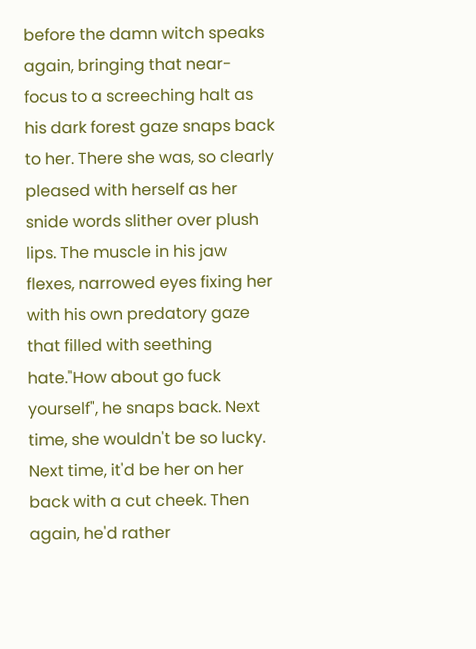before the damn witch speaks again, bringing that near-focus to a screeching halt as his dark forest gaze snaps back to her. There she was, so clearly pleased with herself as her snide words slither over plush lips. The muscle in his jaw flexes, narrowed eyes fixing her with his own predatory gaze that filled with seething hate."How about go fuck yourself", he snaps back. Next time, she wouldn't be so lucky. Next time, it'd be her on her back with a cut cheek. Then again, he'd rather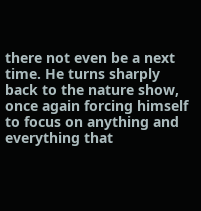there not even be a next time. He turns sharply back to the nature show, once again forcing himself to focus on anything and everything that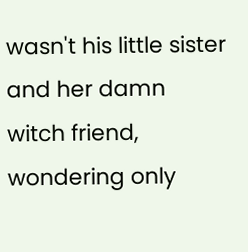wasn't his little sister and her damn witch friend, wondering only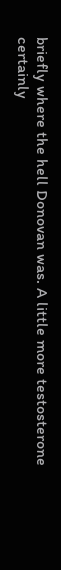briefly where the hell Donovan was. A little more testosterone certainly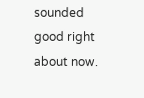sounded good right about now.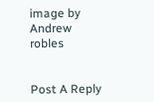image by Andrew robles


Post A Reply